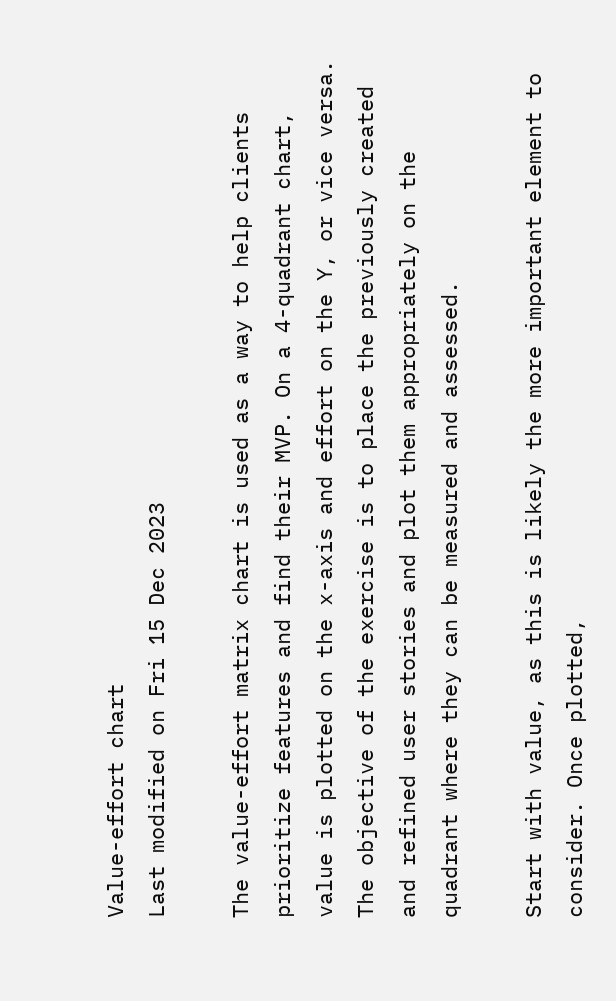Value-effort chart
Last modified on Fri 15 Dec 2023

The value-effort matrix chart is used as a way to help clients prioritize features and find their MVP. On a 4-quadrant chart, value is plotted on the x-axis and effort on the Y, or vice versa. The objective of the exercise is to place the previously created and refined user stories and plot them appropriately on the quadrant where they can be measured and assessed.

Start with value, as this is likely the more important element to consider. Once plotted,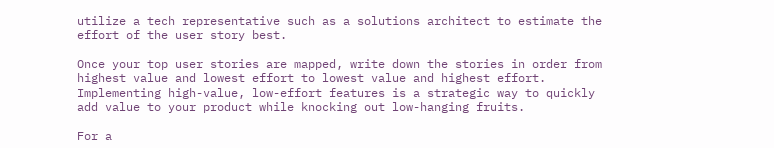utilize a tech representative such as a solutions architect to estimate the effort of the user story best.

Once your top user stories are mapped, write down the stories in order from highest value and lowest effort to lowest value and highest effort. Implementing high-value, low-effort features is a strategic way to quickly add value to your product while knocking out low-hanging fruits.

For a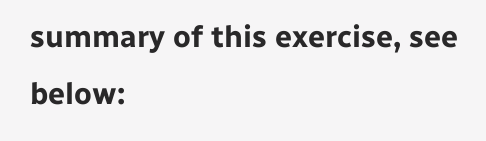summary of this exercise, see below: